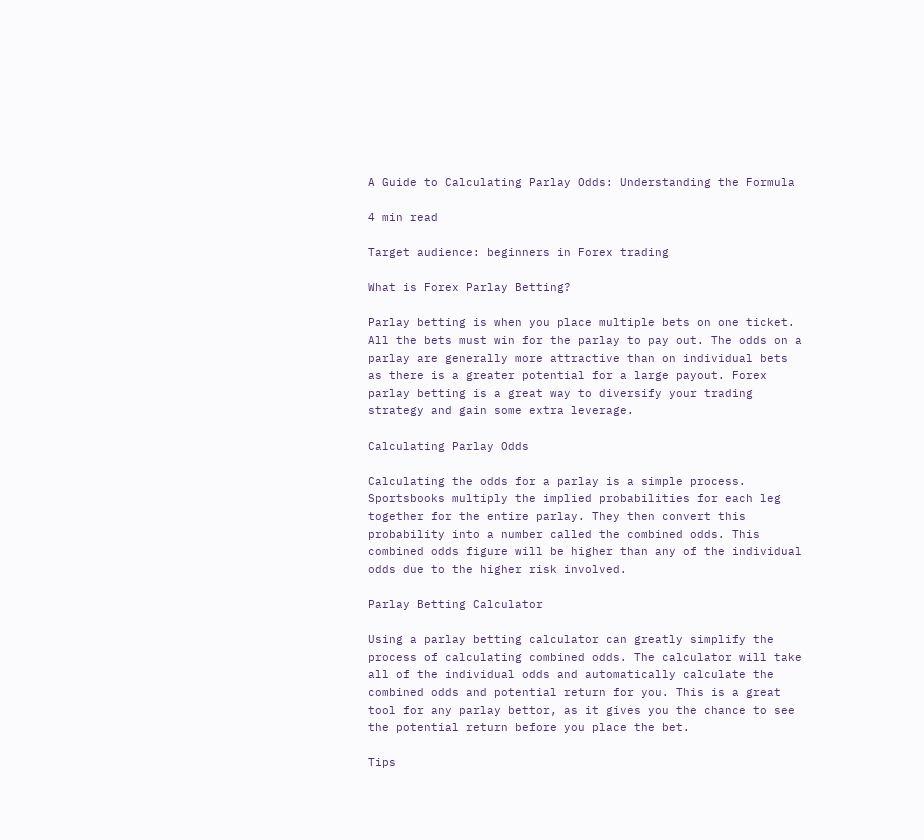A Guide to Calculating Parlay Odds: Understanding the Formula

4 min read

Target audience: beginners in Forex trading

What is Forex Parlay Betting?

Parlay betting is when you place multiple bets on one ticket. All the bets must win for the parlay to pay out. The odds on a parlay are generally more attractive than on individual bets as there is a greater potential for a large payout. Forex parlay betting is a great way to diversify your trading strategy and gain some extra leverage.

Calculating Parlay Odds

Calculating the odds for a parlay is a simple process. Sportsbooks multiply the implied probabilities for each leg together for the entire parlay. They then convert this probability into a number called the combined odds. This combined odds figure will be higher than any of the individual odds due to the higher risk involved.

Parlay Betting Calculator

Using a parlay betting calculator can greatly simplify the process of calculating combined odds. The calculator will take all of the individual odds and automatically calculate the combined odds and potential return for you. This is a great tool for any parlay bettor, as it gives you the chance to see the potential return before you place the bet.

Tips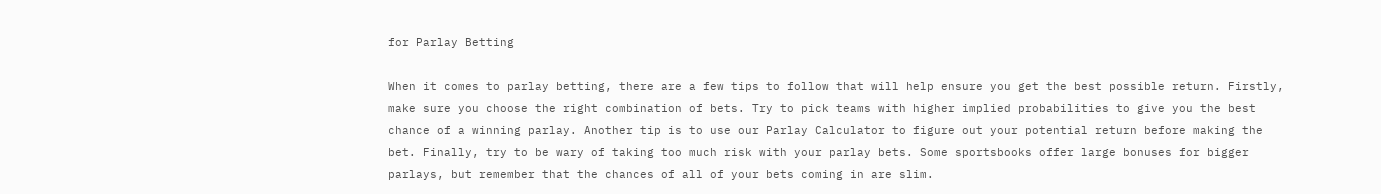for Parlay Betting

When it comes to parlay betting, there are a few tips to follow that will help ensure you get the best possible return. Firstly, make sure you choose the right combination of bets. Try to pick teams with higher implied probabilities to give you the best chance of a winning parlay. Another tip is to use our Parlay Calculator to figure out your potential return before making the bet. Finally, try to be wary of taking too much risk with your parlay bets. Some sportsbooks offer large bonuses for bigger parlays, but remember that the chances of all of your bets coming in are slim.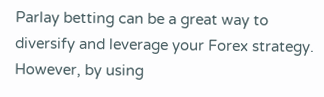Parlay betting can be a great way to diversify and leverage your Forex strategy. However, by using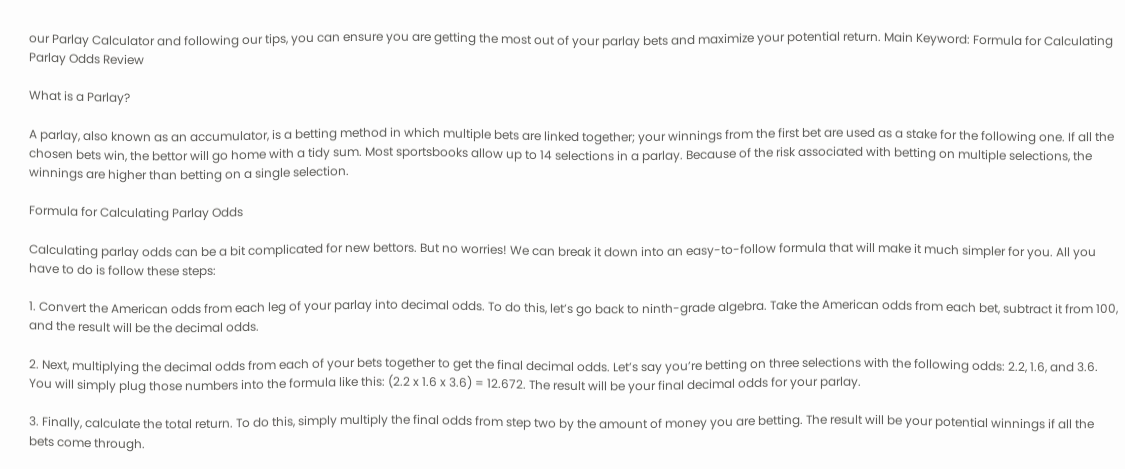our Parlay Calculator and following our tips, you can ensure you are getting the most out of your parlay bets and maximize your potential return. Main Keyword: Formula for Calculating Parlay Odds Review

What is a Parlay?

A parlay, also known as an accumulator, is a betting method in which multiple bets are linked together; your winnings from the first bet are used as a stake for the following one. If all the chosen bets win, the bettor will go home with a tidy sum. Most sportsbooks allow up to 14 selections in a parlay. Because of the risk associated with betting on multiple selections, the winnings are higher than betting on a single selection.

Formula for Calculating Parlay Odds

Calculating parlay odds can be a bit complicated for new bettors. But no worries! We can break it down into an easy-to-follow formula that will make it much simpler for you. All you have to do is follow these steps:

1. Convert the American odds from each leg of your parlay into decimal odds. To do this, let’s go back to ninth-grade algebra. Take the American odds from each bet, subtract it from 100, and the result will be the decimal odds.

2. Next, multiplying the decimal odds from each of your bets together to get the final decimal odds. Let’s say you’re betting on three selections with the following odds: 2.2, 1.6, and 3.6. You will simply plug those numbers into the formula like this: (2.2 x 1.6 x 3.6) = 12.672. The result will be your final decimal odds for your parlay.

3. Finally, calculate the total return. To do this, simply multiply the final odds from step two by the amount of money you are betting. The result will be your potential winnings if all the bets come through.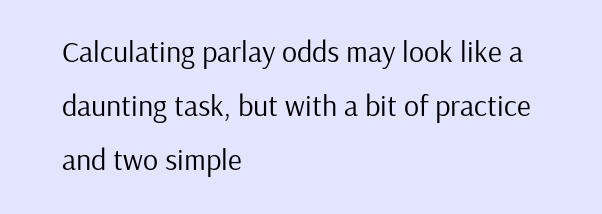Calculating parlay odds may look like a daunting task, but with a bit of practice and two simple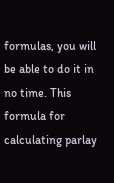formulas, you will be able to do it in no time. This formula for calculating parlay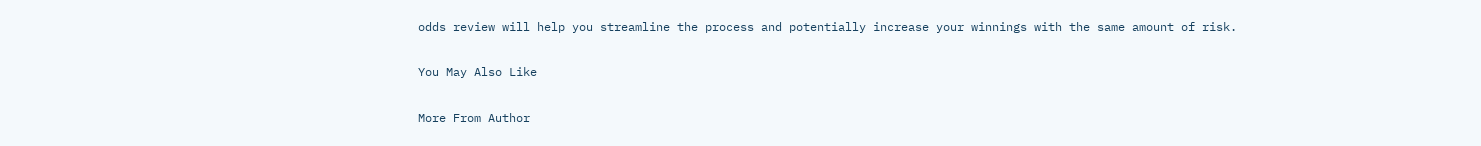odds review will help you streamline the process and potentially increase your winnings with the same amount of risk.

You May Also Like

More From Author